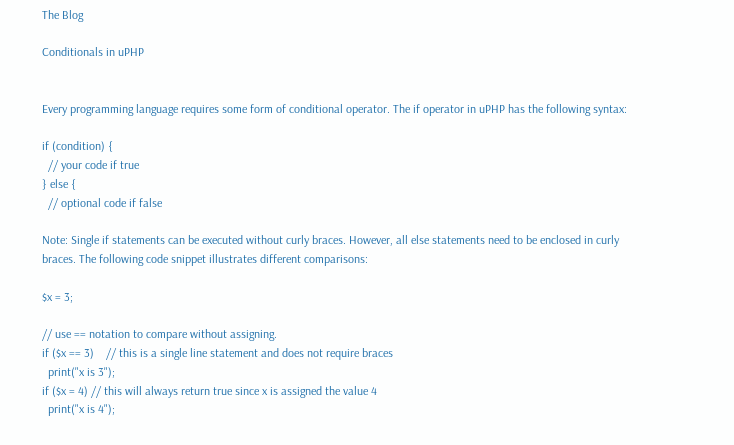The Blog

Conditionals in uPHP


Every programming language requires some form of conditional operator. The if operator in uPHP has the following syntax:

if (condition) {
  // your code if true
} else {
  // optional code if false

Note: Single if statements can be executed without curly braces. However, all else statements need to be enclosed in curly braces. The following code snippet illustrates different comparisons:

$x = 3;

// use == notation to compare without assigning.
if ($x == 3)    // this is a single line statement and does not require braces
  print("x is 3");
if ($x = 4) // this will always return true since x is assigned the value 4
  print("x is 4");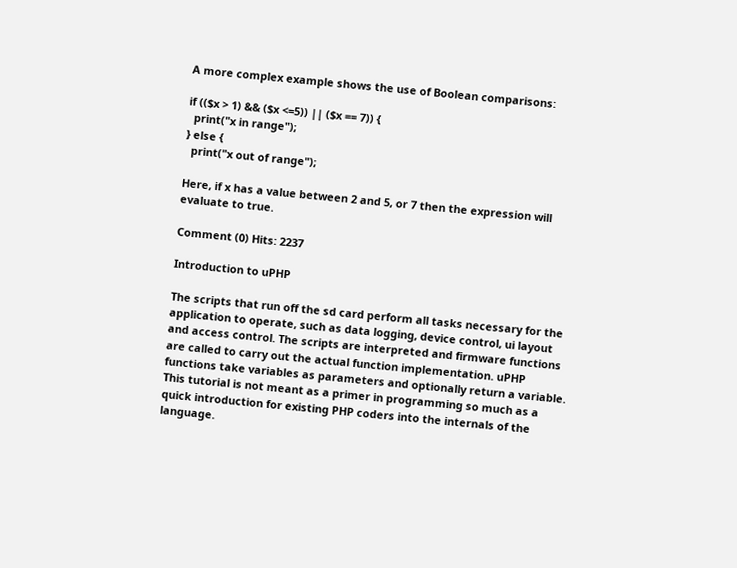A more complex example shows the use of Boolean comparisons:

if (($x > 1) && ($x <=5)) || ($x == 7)) {
  print("x in range");
} else {
  print("x out of range");

Here, if x has a value between 2 and 5, or 7 then the expression will evaluate to true.

Comment (0) Hits: 2237

Introduction to uPHP

The scripts that run off the sd card perform all tasks necessary for the application to operate, such as data logging, device control, ui layout and access control. The scripts are interpreted and firmware functions are called to carry out the actual function implementation. uPHP functions take variables as parameters and optionally return a variable. This tutorial is not meant as a primer in programming so much as a quick introduction for existing PHP coders into the internals of the language.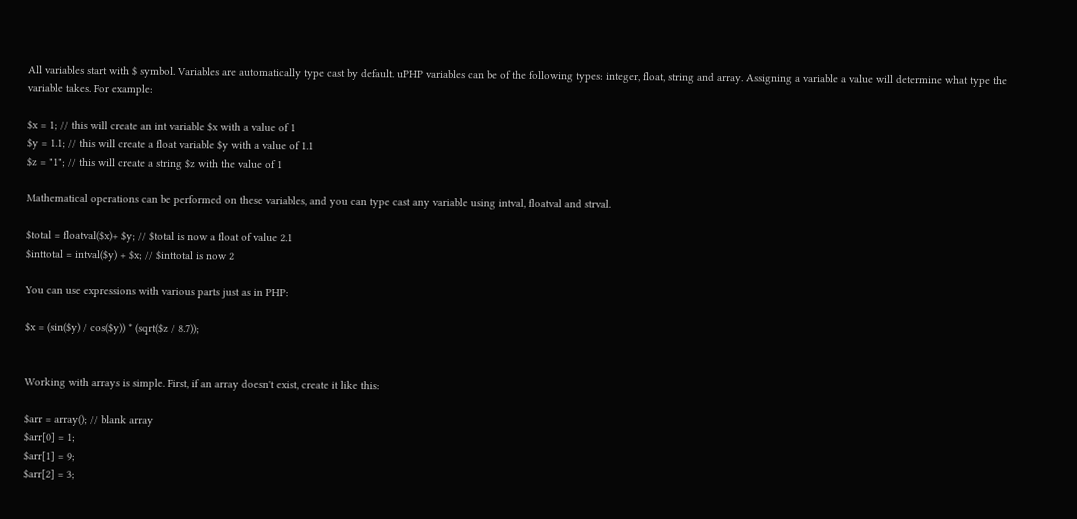All variables start with $ symbol. Variables are automatically type cast by default. uPHP variables can be of the following types: integer, float, string and array. Assigning a variable a value will determine what type the variable takes. For example:

$x = 1; // this will create an int variable $x with a value of 1
$y = 1.1; // this will create a float variable $y with a value of 1.1
$z = "1"; // this will create a string $z with the value of 1

Mathematical operations can be performed on these variables, and you can type cast any variable using intval, floatval and strval.

$total = floatval($x)+ $y; // $total is now a float of value 2.1
$inttotal = intval($y) + $x; // $inttotal is now 2

You can use expressions with various parts just as in PHP:

$x = (sin($y) / cos($y)) * (sqrt($z / 8.7));


Working with arrays is simple. First, if an array doesn't exist, create it like this:

$arr = array(); // blank array
$arr[0] = 1;
$arr[1] = 9;
$arr[2] = 3;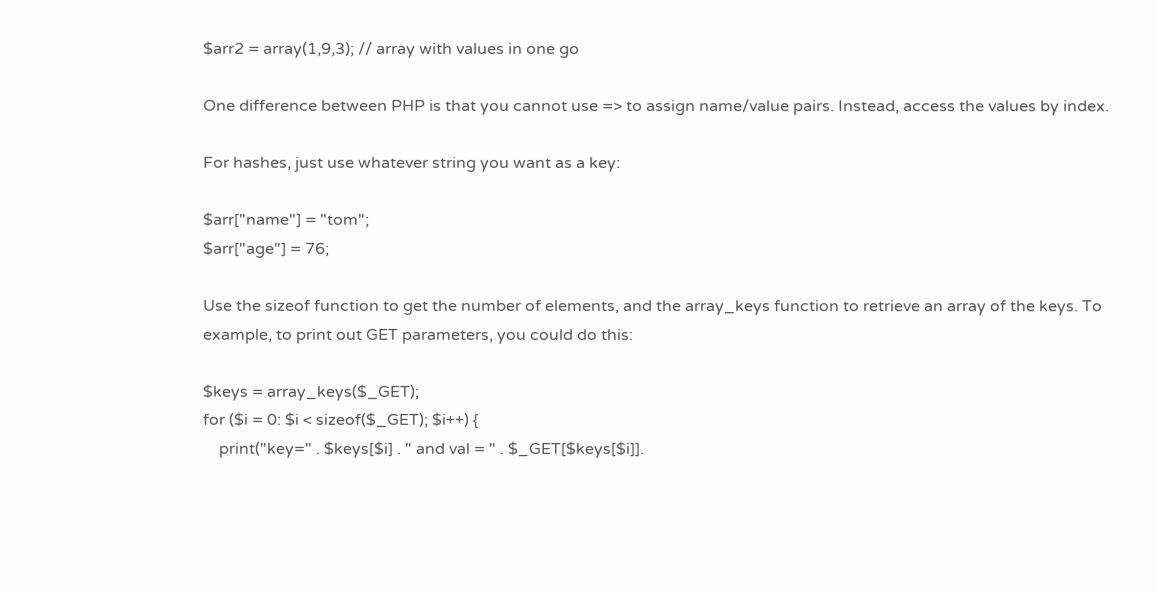$arr2 = array(1,9,3); // array with values in one go

One difference between PHP is that you cannot use => to assign name/value pairs. Instead, access the values by index.

For hashes, just use whatever string you want as a key:

$arr["name"] = "tom";
$arr["age"] = 76;

Use the sizeof function to get the number of elements, and the array_keys function to retrieve an array of the keys. To example, to print out GET parameters, you could do this:

$keys = array_keys($_GET);
for ($i = 0: $i < sizeof($_GET); $i++) {
    print("key=" . $keys[$i] . " and val = " . $_GET[$keys[$i]].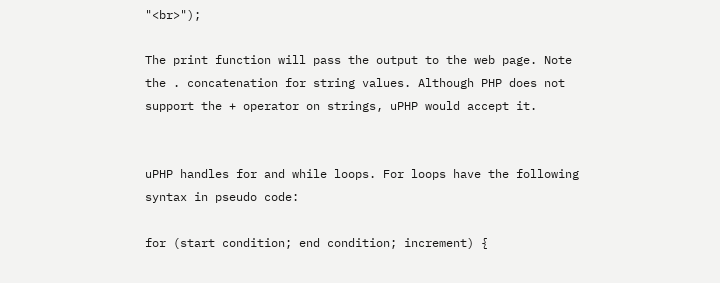"<br>");

The print function will pass the output to the web page. Note the . concatenation for string values. Although PHP does not support the + operator on strings, uPHP would accept it.


uPHP handles for and while loops. For loops have the following syntax in pseudo code:

for (start condition; end condition; increment) {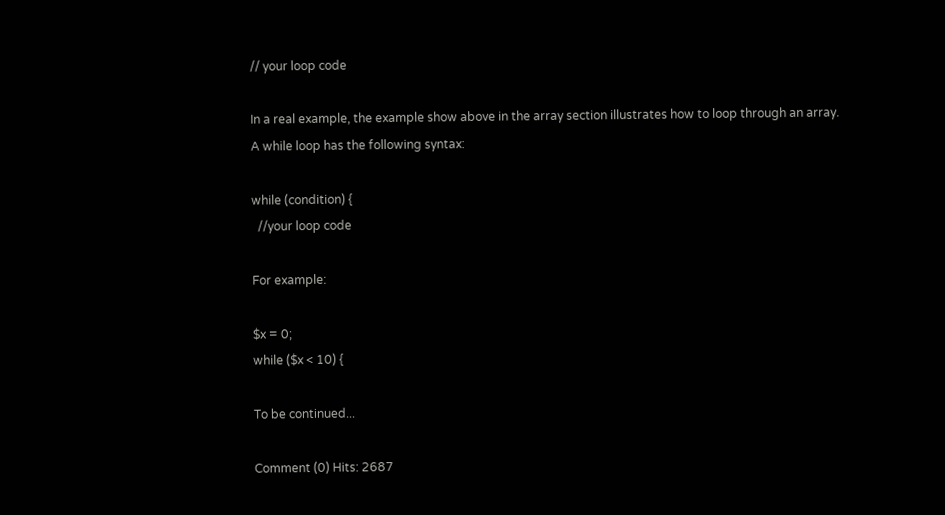// your loop code

In a real example, the example show above in the array section illustrates how to loop through an array.
A while loop has the following syntax:

while (condition) {
  //your loop code

For example:

$x = 0;
while ($x < 10) {

To be continued...

Comment (0) Hits: 2687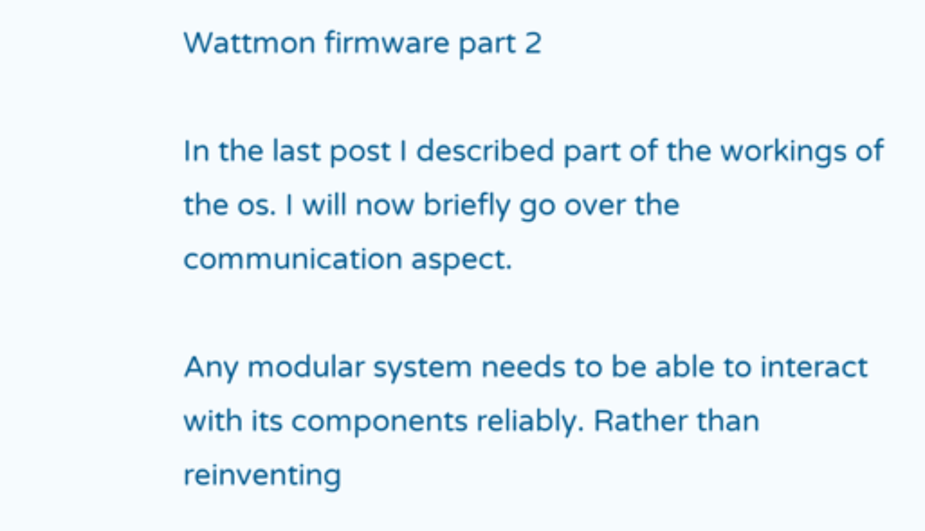Wattmon firmware part 2

In the last post I described part of the workings of the os. I will now briefly go over the communication aspect.

Any modular system needs to be able to interact with its components reliably. Rather than reinventing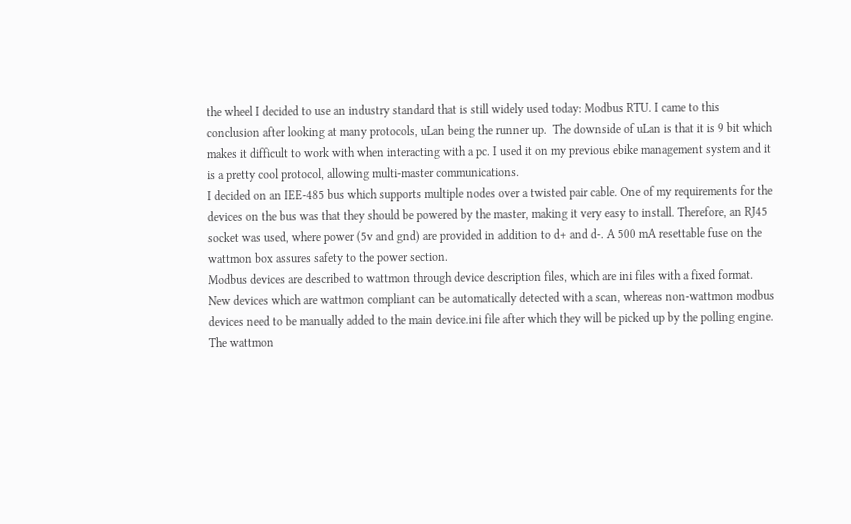the wheel I decided to use an industry standard that is still widely used today: Modbus RTU. I came to this conclusion after looking at many protocols, uLan being the runner up.  The downside of uLan is that it is 9 bit which makes it difficult to work with when interacting with a pc. I used it on my previous ebike management system and it is a pretty cool protocol, allowing multi-master communications.
I decided on an IEE-485 bus which supports multiple nodes over a twisted pair cable. One of my requirements for the devices on the bus was that they should be powered by the master, making it very easy to install. Therefore, an RJ45 socket was used, where power (5v and gnd) are provided in addition to d+ and d-. A 500 mA resettable fuse on the wattmon box assures safety to the power section.
Modbus devices are described to wattmon through device description files, which are ini files with a fixed format.  New devices which are wattmon compliant can be automatically detected with a scan, whereas non-wattmon modbus devices need to be manually added to the main device.ini file after which they will be picked up by the polling engine.  The wattmon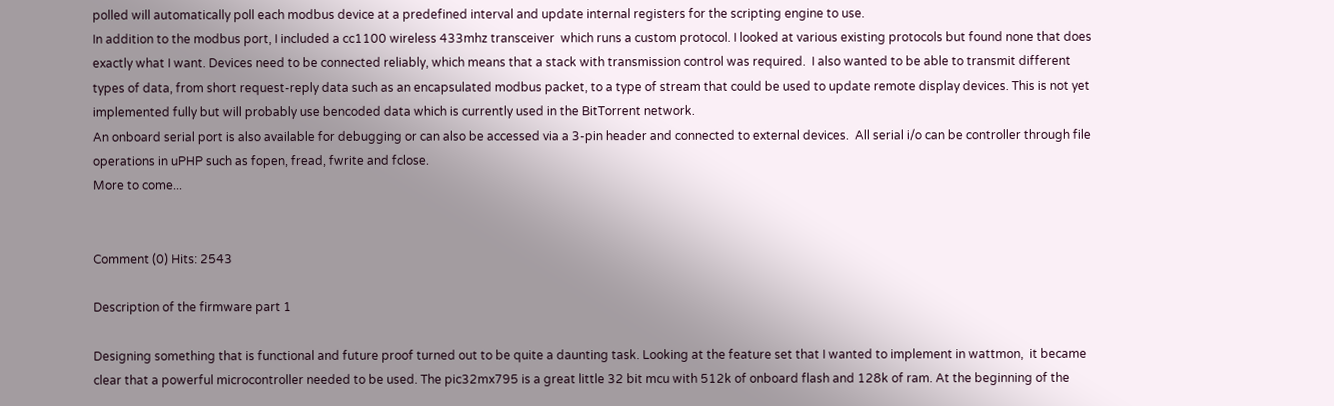polled will automatically poll each modbus device at a predefined interval and update internal registers for the scripting engine to use.
In addition to the modbus port, I included a cc1100 wireless 433mhz transceiver  which runs a custom protocol. I looked at various existing protocols but found none that does exactly what I want. Devices need to be connected reliably, which means that a stack with transmission control was required.  I also wanted to be able to transmit different types of data, from short request-reply data such as an encapsulated modbus packet, to a type of stream that could be used to update remote display devices. This is not yet implemented fully but will probably use bencoded data which is currently used in the BitTorrent network.
An onboard serial port is also available for debugging or can also be accessed via a 3-pin header and connected to external devices.  All serial i/o can be controller through file operations in uPHP such as fopen, fread, fwrite and fclose.
More to come...


Comment (0) Hits: 2543

Description of the firmware part 1

Designing something that is functional and future proof turned out to be quite a daunting task. Looking at the feature set that I wanted to implement in wattmon,  it became clear that a powerful microcontroller needed to be used. The pic32mx795 is a great little 32 bit mcu with 512k of onboard flash and 128k of ram. At the beginning of the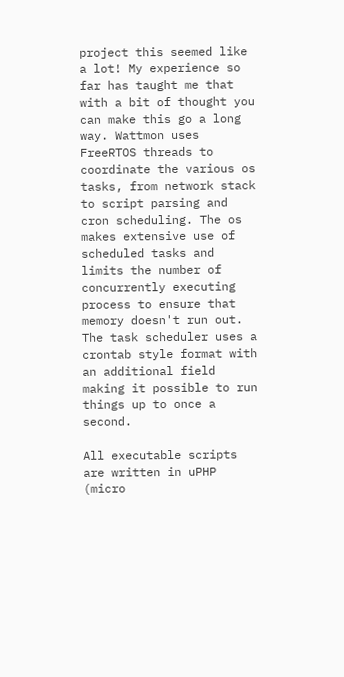project this seemed like a lot! My experience so far has taught me that with a bit of thought you can make this go a long way. Wattmon uses FreeRTOS threads to coordinate the various os tasks, from network stack to script parsing and cron scheduling. The os makes extensive use of scheduled tasks and limits the number of concurrently executing process to ensure that memory doesn't run out. The task scheduler uses a crontab style format with an additional field making it possible to run things up to once a second.

All executable scripts are written in uPHP (micro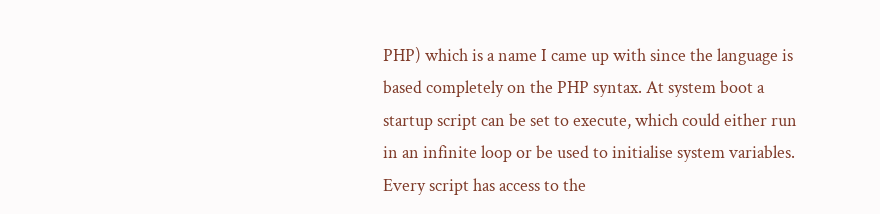PHP) which is a name I came up with since the language is based completely on the PHP syntax. At system boot a startup script can be set to execute, which could either run in an infinite loop or be used to initialise system variables.  Every script has access to the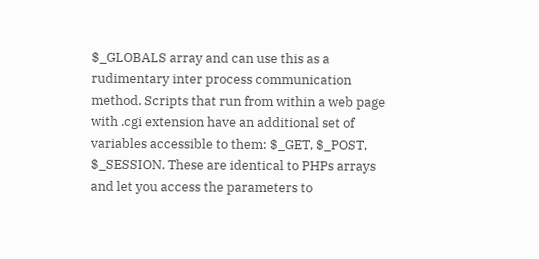$_GLOBALS array and can use this as a rudimentary inter process communication method. Scripts that run from within a web page with .cgi extension have an additional set of variables accessible to them: $_GET, $_POST, $_SESSION. These are identical to PHPs arrays and let you access the parameters to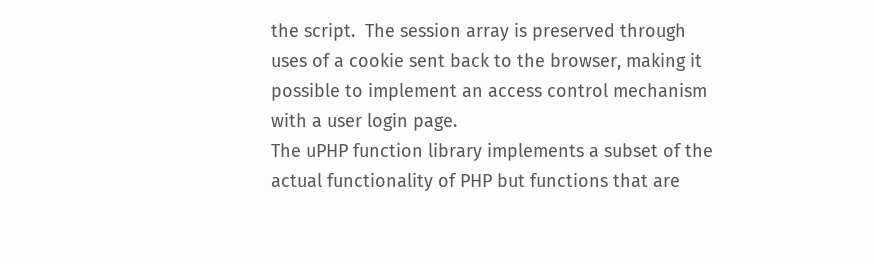the script.  The session array is preserved through uses of a cookie sent back to the browser, making it possible to implement an access control mechanism with a user login page.
The uPHP function library implements a subset of the actual functionality of PHP but functions that are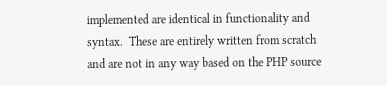implemented are identical in functionality and syntax.  These are entirely written from scratch and are not in any way based on the PHP source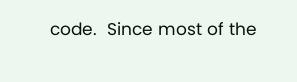code.  Since most of the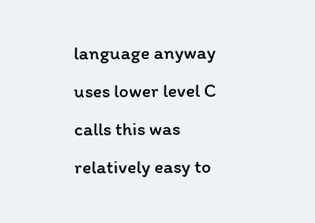language anyway uses lower level C calls this was relatively easy to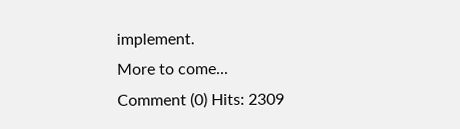implement.
More to come...
Comment (0) Hits: 2309